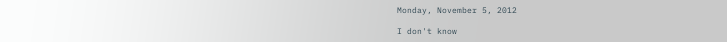Monday, November 5, 2012

I don't know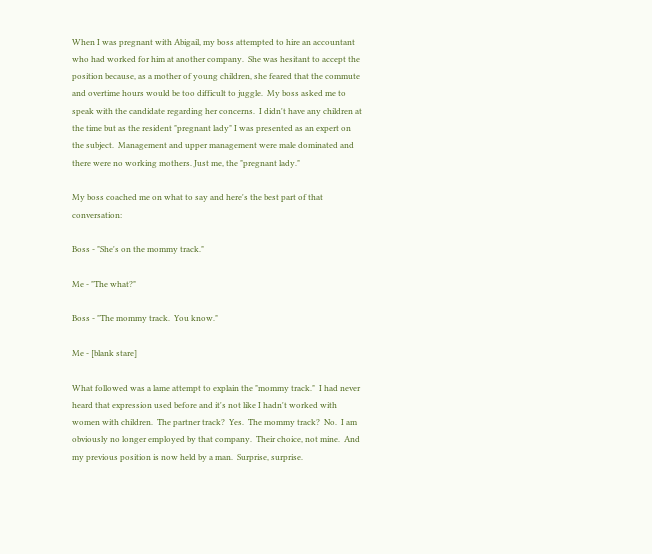When I was pregnant with Abigail, my boss attempted to hire an accountant who had worked for him at another company.  She was hesitant to accept the position because, as a mother of young children, she feared that the commute and overtime hours would be too difficult to juggle.  My boss asked me to speak with the candidate regarding her concerns.  I didn't have any children at the time but as the resident "pregnant lady" I was presented as an expert on the subject.  Management and upper management were male dominated and there were no working mothers. Just me, the "pregnant lady."

My boss coached me on what to say and here's the best part of that conversation:

Boss - "She's on the mommy track."

Me - "The what?"

Boss - "The mommy track.  You know."

Me - [blank stare]

What followed was a lame attempt to explain the "mommy track."  I had never heard that expression used before and it's not like I hadn't worked with women with children.  The partner track?  Yes.  The mommy track?  No.  I am obviously no longer employed by that company.  Their choice, not mine.  And my previous position is now held by a man.  Surprise, surprise.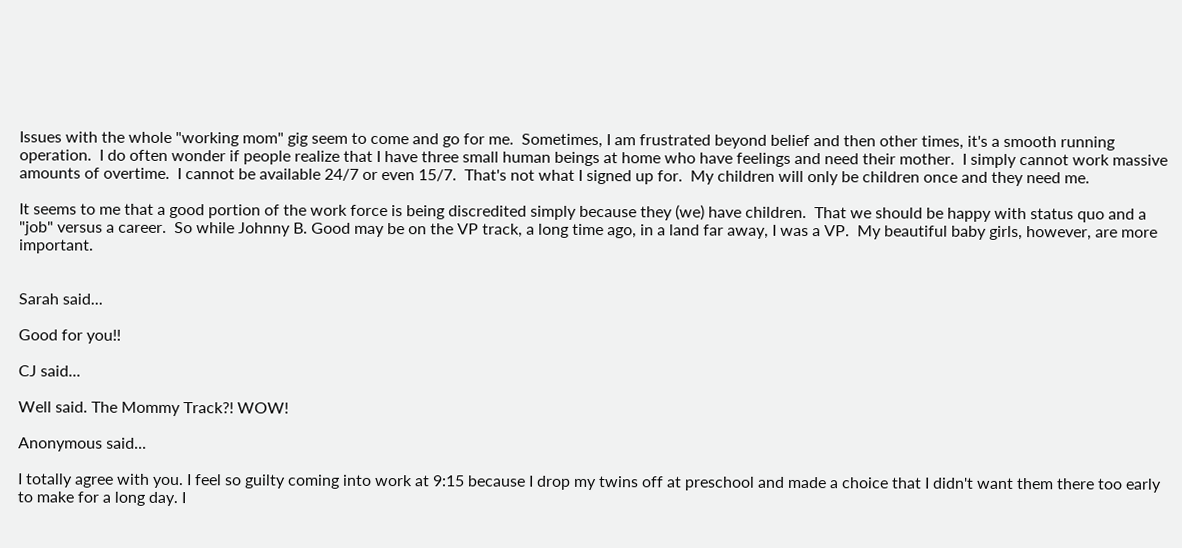Issues with the whole "working mom" gig seem to come and go for me.  Sometimes, I am frustrated beyond belief and then other times, it's a smooth running operation.  I do often wonder if people realize that I have three small human beings at home who have feelings and need their mother.  I simply cannot work massive amounts of overtime.  I cannot be available 24/7 or even 15/7.  That's not what I signed up for.  My children will only be children once and they need me.

It seems to me that a good portion of the work force is being discredited simply because they (we) have children.  That we should be happy with status quo and a "job" versus a career.  So while Johnny B. Good may be on the VP track, a long time ago, in a land far away, I was a VP.  My beautiful baby girls, however, are more important.


Sarah said...

Good for you!!

CJ said...

Well said. The Mommy Track?! WOW!

Anonymous said...

I totally agree with you. I feel so guilty coming into work at 9:15 because I drop my twins off at preschool and made a choice that I didn't want them there too early to make for a long day. I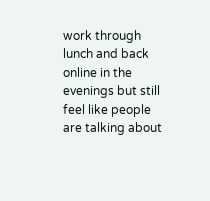work through lunch and back online in the evenings but still feel like people are talking about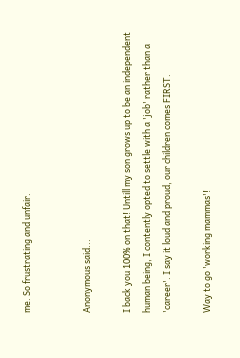me. So frustrating and unfair.


Anonymous said...

I back you 100% on that! Untill my son grows up to be an independent human being, I contently opted to settle with a 'job' rather than a 'career'. I say it loud and proud, our children comes FIRST.

Way to go 'working mammas'!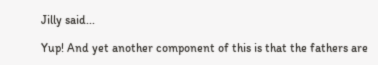Jilly said...

Yup! And yet another component of this is that the fathers are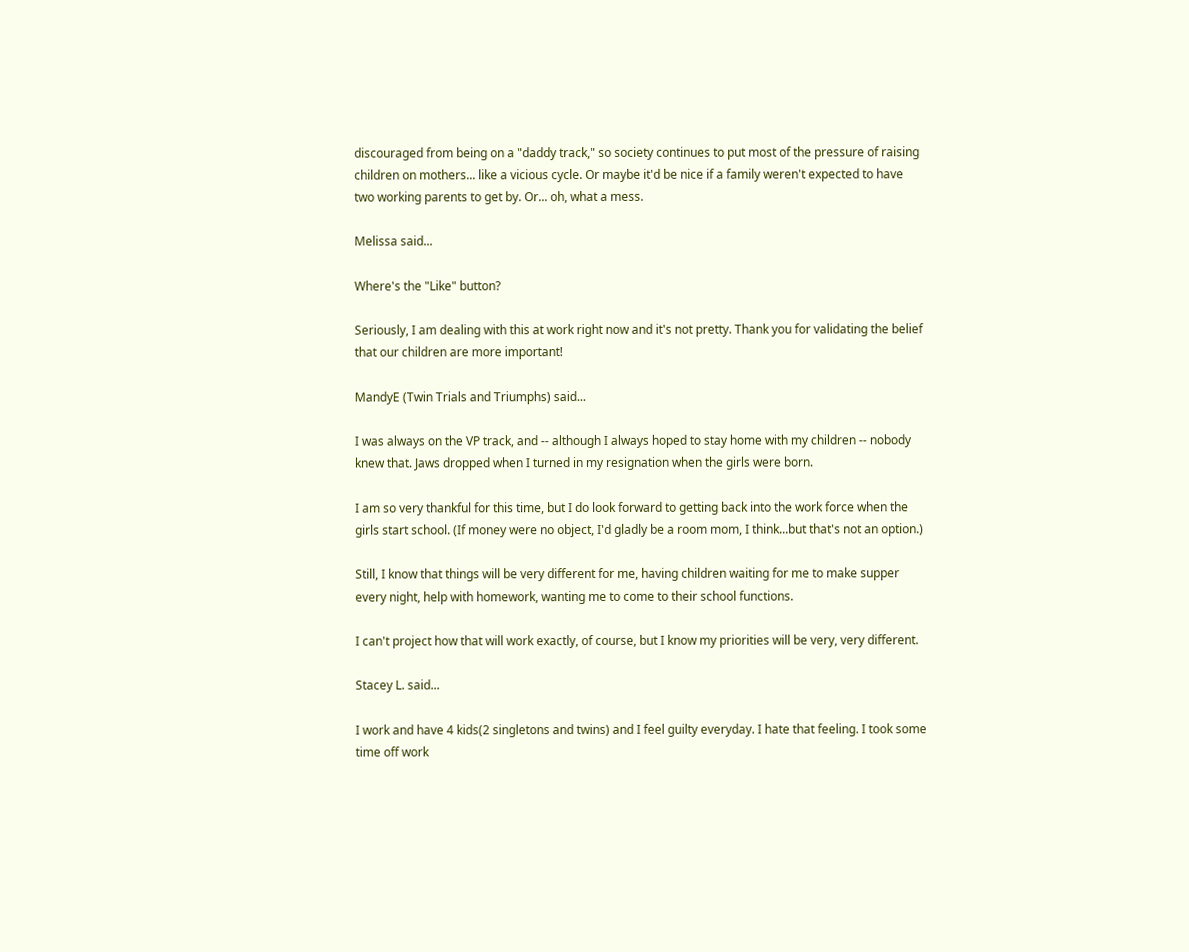discouraged from being on a "daddy track," so society continues to put most of the pressure of raising children on mothers... like a vicious cycle. Or maybe it'd be nice if a family weren't expected to have two working parents to get by. Or... oh, what a mess.

Melissa said...

Where's the "Like" button?

Seriously, I am dealing with this at work right now and it's not pretty. Thank you for validating the belief that our children are more important!

MandyE (Twin Trials and Triumphs) said...

I was always on the VP track, and -- although I always hoped to stay home with my children -- nobody knew that. Jaws dropped when I turned in my resignation when the girls were born.

I am so very thankful for this time, but I do look forward to getting back into the work force when the girls start school. (If money were no object, I'd gladly be a room mom, I think...but that's not an option.)

Still, I know that things will be very different for me, having children waiting for me to make supper every night, help with homework, wanting me to come to their school functions.

I can't project how that will work exactly, of course, but I know my priorities will be very, very different.

Stacey L. said...

I work and have 4 kids(2 singletons and twins) and I feel guilty everyday. I hate that feeling. I took some time off work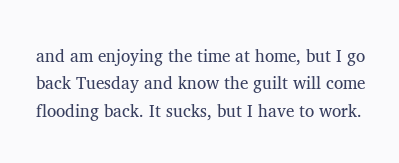and am enjoying the time at home, but I go back Tuesday and know the guilt will come flooding back. It sucks, but I have to work.